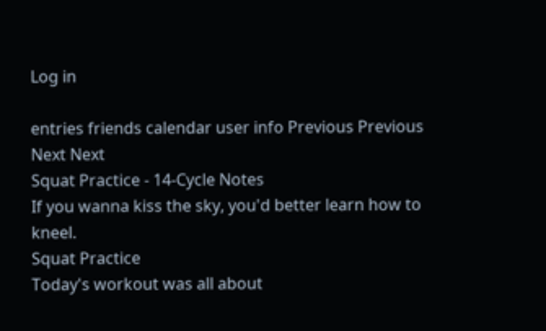Log in

entries friends calendar user info Previous Previous Next Next
Squat Practice - 14-Cycle Notes
If you wanna kiss the sky, you'd better learn how to kneel.
Squat Practice
Today's workout was all about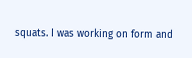squats. I was working on form and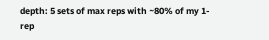depth: 5 sets of max reps with ~80% of my 1-rep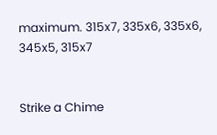maximum. 315x7, 335x6, 335x6, 345x5, 315x7


Strike a Chime